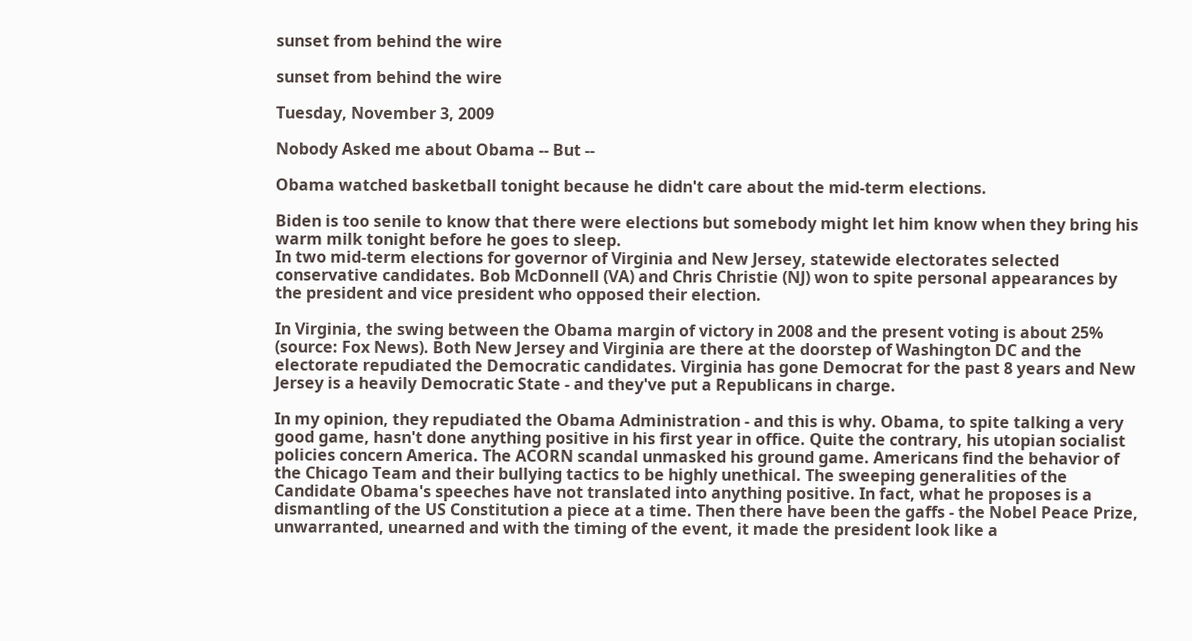sunset from behind the wire

sunset from behind the wire

Tuesday, November 3, 2009

Nobody Asked me about Obama -- But --

Obama watched basketball tonight because he didn't care about the mid-term elections.

Biden is too senile to know that there were elections but somebody might let him know when they bring his warm milk tonight before he goes to sleep.
In two mid-term elections for governor of Virginia and New Jersey, statewide electorates selected conservative candidates. Bob McDonnell (VA) and Chris Christie (NJ) won to spite personal appearances by the president and vice president who opposed their election.

In Virginia, the swing between the Obama margin of victory in 2008 and the present voting is about 25% (source: Fox News). Both New Jersey and Virginia are there at the doorstep of Washington DC and the electorate repudiated the Democratic candidates. Virginia has gone Democrat for the past 8 years and New Jersey is a heavily Democratic State - and they've put a Republicans in charge.

In my opinion, they repudiated the Obama Administration - and this is why. Obama, to spite talking a very good game, hasn't done anything positive in his first year in office. Quite the contrary, his utopian socialist policies concern America. The ACORN scandal unmasked his ground game. Americans find the behavior of the Chicago Team and their bullying tactics to be highly unethical. The sweeping generalities of the Candidate Obama's speeches have not translated into anything positive. In fact, what he proposes is a dismantling of the US Constitution a piece at a time. Then there have been the gaffs - the Nobel Peace Prize, unwarranted, unearned and with the timing of the event, it made the president look like a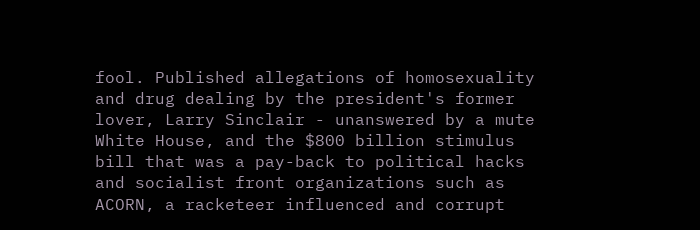fool. Published allegations of homosexuality and drug dealing by the president's former lover, Larry Sinclair - unanswered by a mute White House, and the $800 billion stimulus bill that was a pay-back to political hacks and socialist front organizations such as ACORN, a racketeer influenced and corrupt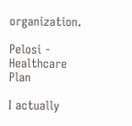organization.

Pelosi - Healthcare Plan

I actually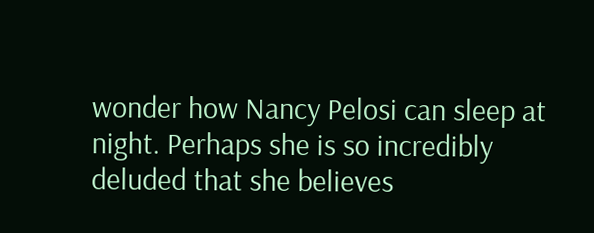wonder how Nancy Pelosi can sleep at night. Perhaps she is so incredibly deluded that she believes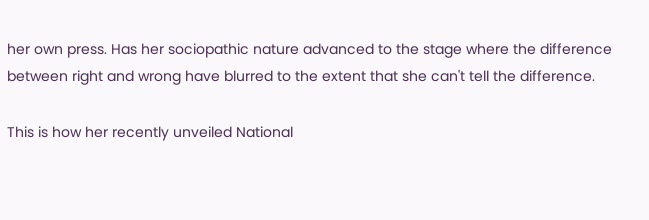her own press. Has her sociopathic nature advanced to the stage where the difference between right and wrong have blurred to the extent that she can't tell the difference.

This is how her recently unveiled National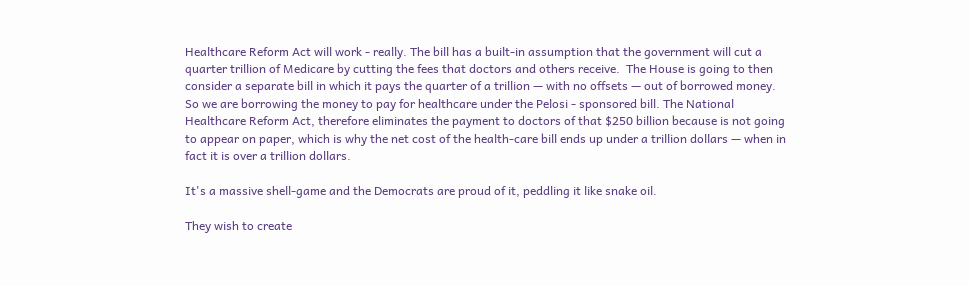Healthcare Reform Act will work - really. The bill has a built-in assumption that the government will cut a quarter trillion of Medicare by cutting the fees that doctors and others receive.  The House is going to then consider a separate bill in which it pays the quarter of a trillion — with no offsets — out of borrowed money. So we are borrowing the money to pay for healthcare under the Pelosi - sponsored bill. The National Healthcare Reform Act, therefore eliminates the payment to doctors of that $250 billion because is not going to appear on paper, which is why the net cost of the health-care bill ends up under a trillion dollars — when in fact it is over a trillion dollars.

It's a massive shell-game and the Democrats are proud of it, peddling it like snake oil.

They wish to create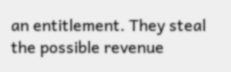an entitlement. They steal the possible revenue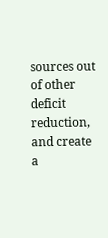sources out of other deficit reduction, and create a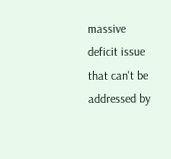massive deficit issue that can't be addressed by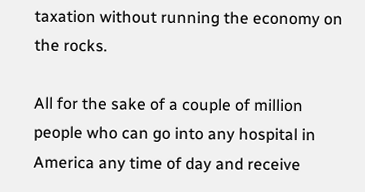taxation without running the economy on the rocks.

All for the sake of a couple of million people who can go into any hospital in America any time of day and receive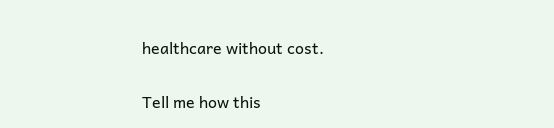healthcare without cost.

Tell me how this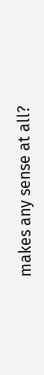makes any sense at all?